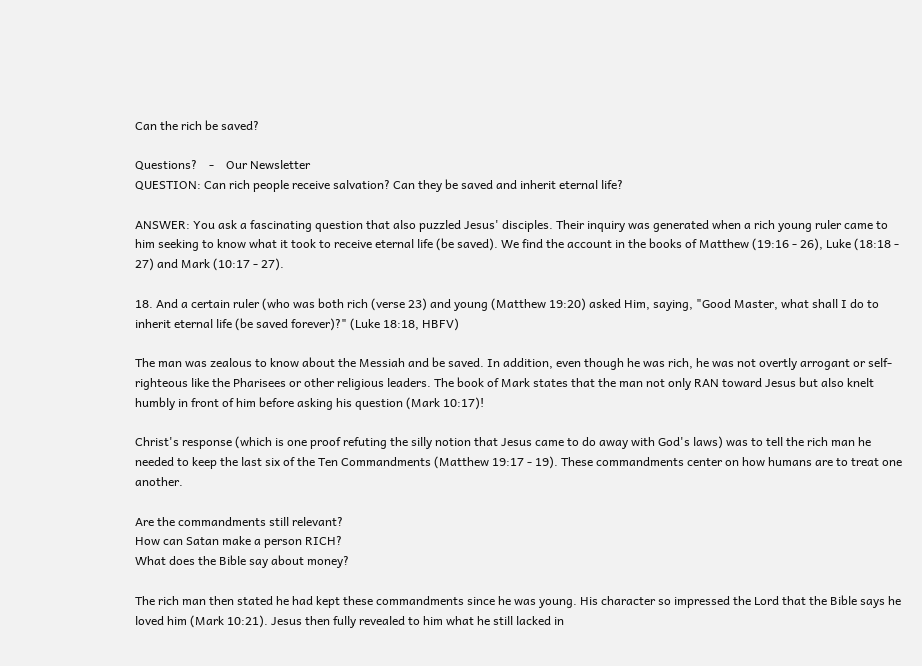Can the rich be saved?

Questions?    -    Our Newsletter
QUESTION: Can rich people receive salvation? Can they be saved and inherit eternal life?

ANSWER: You ask a fascinating question that also puzzled Jesus' disciples. Their inquiry was generated when a rich young ruler came to him seeking to know what it took to receive eternal life (be saved). We find the account in the books of Matthew (19:16 - 26), Luke (18:18 - 27) and Mark (10:17 - 27).

18. And a certain ruler (who was both rich (verse 23) and young (Matthew 19:20) asked Him, saying, "Good Master, what shall I do to inherit eternal life (be saved forever)?" (Luke 18:18, HBFV)

The man was zealous to know about the Messiah and be saved. In addition, even though he was rich, he was not overtly arrogant or self-righteous like the Pharisees or other religious leaders. The book of Mark states that the man not only RAN toward Jesus but also knelt humbly in front of him before asking his question (Mark 10:17)!

Christ's response (which is one proof refuting the silly notion that Jesus came to do away with God's laws) was to tell the rich man he needed to keep the last six of the Ten Commandments (Matthew 19:17 - 19). These commandments center on how humans are to treat one another.

Are the commandments still relevant?
How can Satan make a person RICH?
What does the Bible say about money?

The rich man then stated he had kept these commandments since he was young. His character so impressed the Lord that the Bible says he loved him (Mark 10:21). Jesus then fully revealed to him what he still lacked in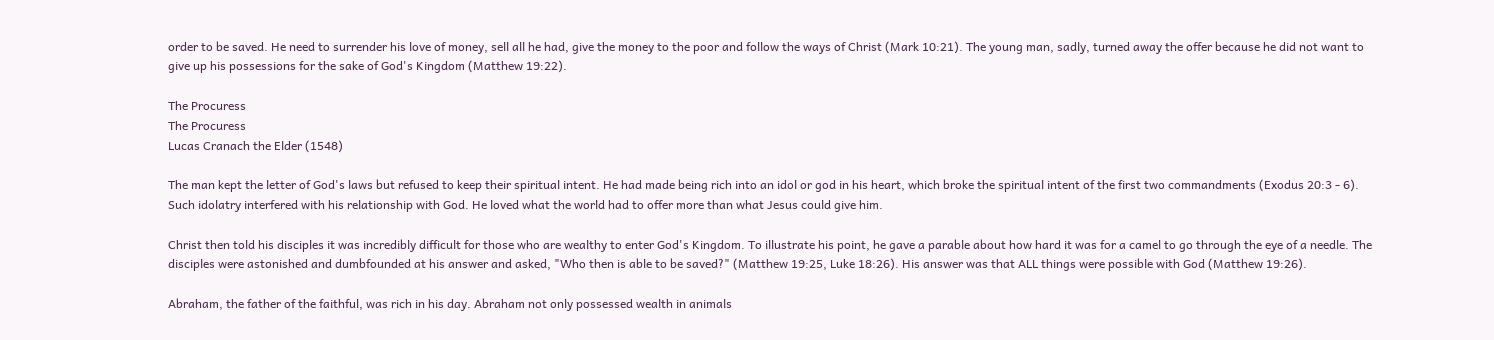order to be saved. He need to surrender his love of money, sell all he had, give the money to the poor and follow the ways of Christ (Mark 10:21). The young man, sadly, turned away the offer because he did not want to give up his possessions for the sake of God's Kingdom (Matthew 19:22).

The Procuress
The Procuress
Lucas Cranach the Elder (1548)

The man kept the letter of God's laws but refused to keep their spiritual intent. He had made being rich into an idol or god in his heart, which broke the spiritual intent of the first two commandments (Exodus 20:3 - 6). Such idolatry interfered with his relationship with God. He loved what the world had to offer more than what Jesus could give him.

Christ then told his disciples it was incredibly difficult for those who are wealthy to enter God's Kingdom. To illustrate his point, he gave a parable about how hard it was for a camel to go through the eye of a needle. The disciples were astonished and dumbfounded at his answer and asked, "Who then is able to be saved?" (Matthew 19:25, Luke 18:26). His answer was that ALL things were possible with God (Matthew 19:26).

Abraham, the father of the faithful, was rich in his day. Abraham not only possessed wealth in animals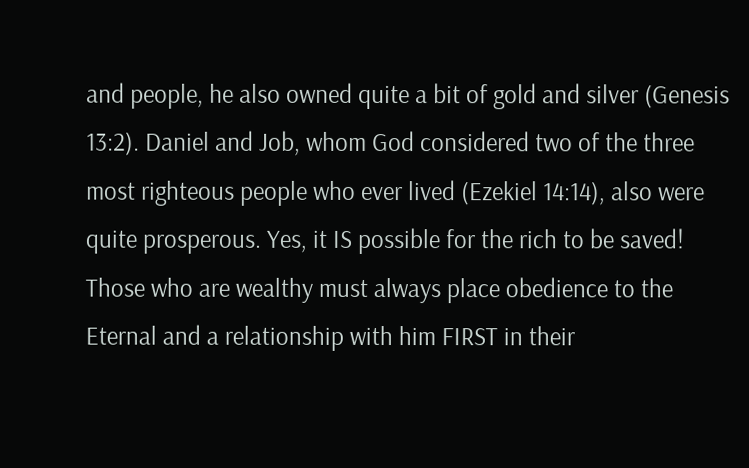and people, he also owned quite a bit of gold and silver (Genesis 13:2). Daniel and Job, whom God considered two of the three most righteous people who ever lived (Ezekiel 14:14), also were quite prosperous. Yes, it IS possible for the rich to be saved! Those who are wealthy must always place obedience to the Eternal and a relationship with him FIRST in their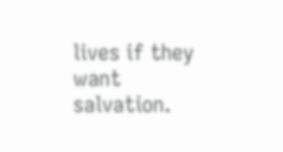lives if they want salvation.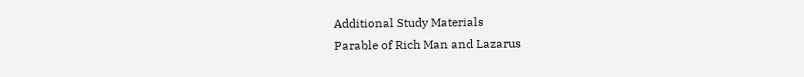Additional Study Materials
Parable of Rich Man and Lazarus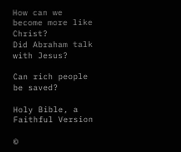How can we become more like Christ?
Did Abraham talk with Jesus?

Can rich people be saved?

Holy Bible, a Faithful Version

©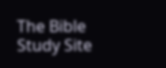The Bible Study Site